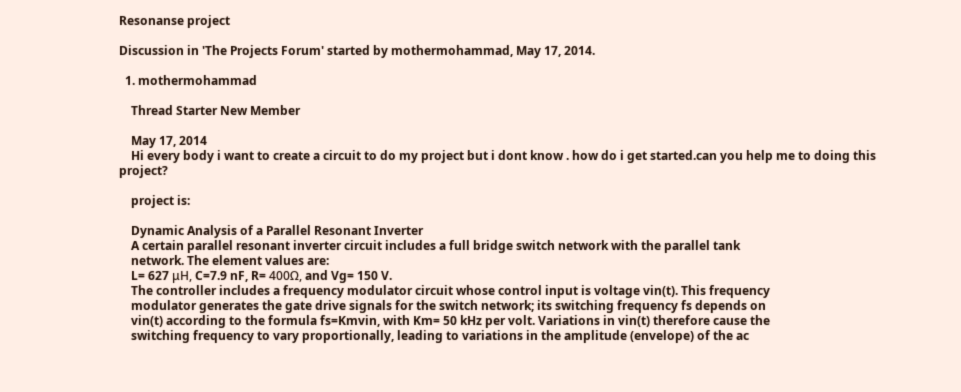Resonanse project

Discussion in 'The Projects Forum' started by mothermohammad, May 17, 2014.

  1. mothermohammad

    Thread Starter New Member

    May 17, 2014
    Hi every body i want to create a circuit to do my project but i dont know . how do i get started.can you help me to doing this project?

    project is:

    Dynamic Analysis of a Parallel Resonant Inverter
    A certain parallel resonant inverter circuit includes a full bridge switch network with the parallel tank
    network. The element values are:
    L= 627 μH, C=7.9 nF, R= 400Ω, and Vg= 150 V.
    The controller includes a frequency modulator circuit whose control input is voltage vin(t). This frequency
    modulator generates the gate drive signals for the switch network; its switching frequency fs depends on
    vin(t) according to the formula fs=Kmvin, with Km= 50 kHz per volt. Variations in vin(t) therefore cause the
    switching frequency to vary proportionally, leading to variations in the amplitude (envelope) of the ac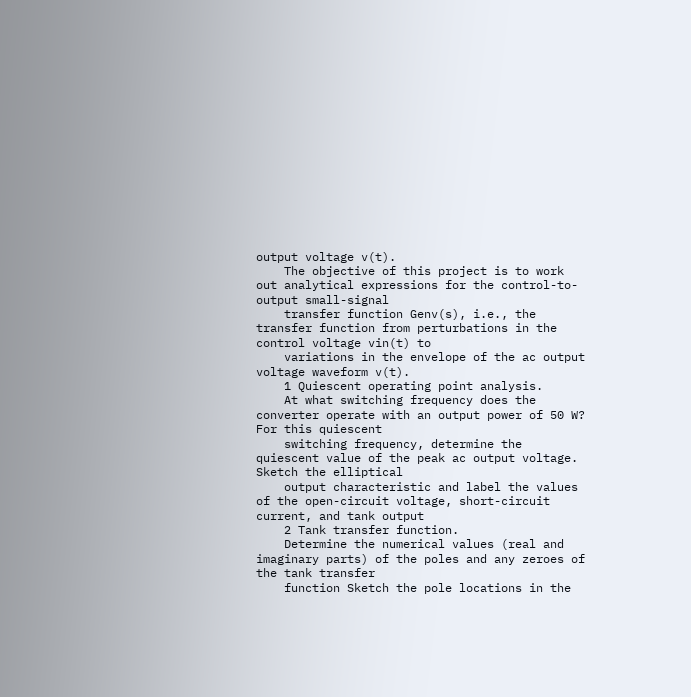output voltage v(t).
    The objective of this project is to work out analytical expressions for the control-to-output small-signal
    transfer function Genv(s), i.e., the transfer function from perturbations in the control voltage vin(t) to
    variations in the envelope of the ac output voltage waveform v(t).
    1 Quiescent operating point analysis.
    At what switching frequency does the converter operate with an output power of 50 W? For this quiescent
    switching frequency, determine the quiescent value of the peak ac output voltage. Sketch the elliptical
    output characteristic and label the values of the open-circuit voltage, short-circuit current, and tank output
    2 Tank transfer function.
    Determine the numerical values (real and imaginary parts) of the poles and any zeroes of the tank transfer
    function Sketch the pole locations in the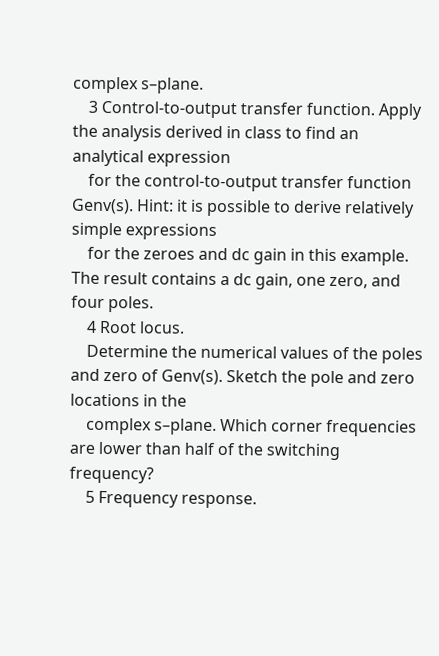complex s–plane.
    3 Control-to-output transfer function. Apply the analysis derived in class to find an analytical expression
    for the control-to-output transfer function Genv(s). Hint: it is possible to derive relatively simple expressions
    for the zeroes and dc gain in this example. The result contains a dc gain, one zero, and four poles.
    4 Root locus.
    Determine the numerical values of the poles and zero of Genv(s). Sketch the pole and zero locations in the
    complex s–plane. Which corner frequencies are lower than half of the switching frequency?
    5 Frequency response.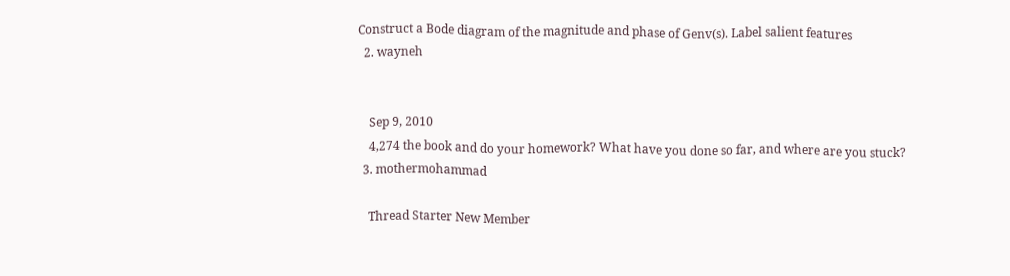Construct a Bode diagram of the magnitude and phase of Genv(s). Label salient features
  2. wayneh


    Sep 9, 2010
    4,274 the book and do your homework? What have you done so far, and where are you stuck?
  3. mothermohammad

    Thread Starter New Member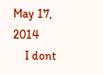May 17, 2014
    I dont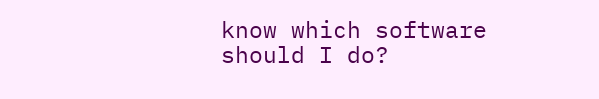know which software should I do?